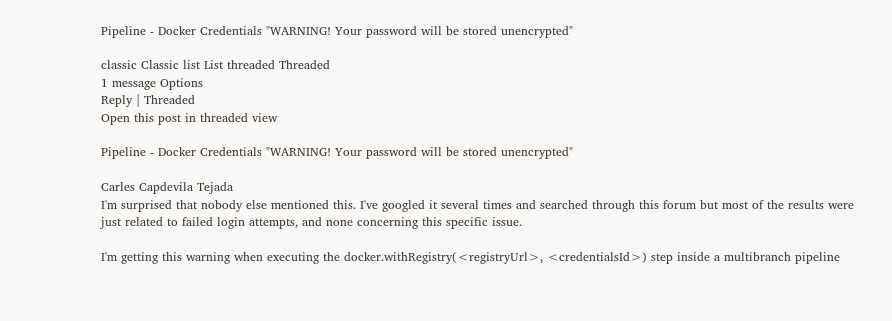Pipeline - Docker Credentials "WARNING! Your password will be stored unencrypted"

classic Classic list List threaded Threaded
1 message Options
Reply | Threaded
Open this post in threaded view

Pipeline - Docker Credentials "WARNING! Your password will be stored unencrypted"

Carles Capdevila Tejada
I'm surprised that nobody else mentioned this. I've googled it several times and searched through this forum but most of the results were just related to failed login attempts, and none concerning this specific issue.

I'm getting this warning when executing the docker.withRegistry(<registryUrl>, <credentialsId>) step inside a multibranch pipeline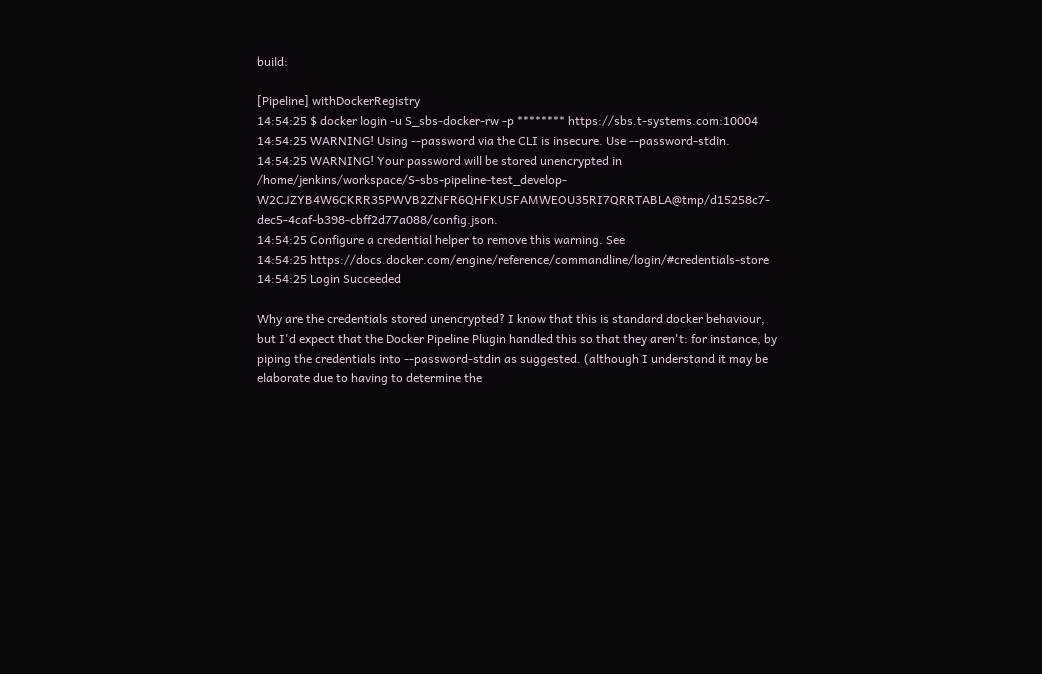build:

[Pipeline] withDockerRegistry
14:54:25 $ docker login -u S_sbs-docker-rw -p ******** https://sbs.t-systems.com:10004
14:54:25 WARNING! Using --password via the CLI is insecure. Use --password-stdin.
14:54:25 WARNING! Your password will be stored unencrypted in /home/jenkins/workspace/S-sbs-pipeline-test_develop-W2CJZYB4W6CKRR35PWVB2ZNFR6QHFKUSFAMWEOU35RI7QRRTABLA@tmp/d15258c7-dec5-4caf-b398-cbff2d77a088/config.json.
14:54:25 Configure a credential helper to remove this warning. See
14:54:25 https://docs.docker.com/engine/reference/commandline/login/#credentials-store
14:54:25 Login Succeeded

Why are the credentials stored unencrypted? I know that this is standard docker behaviour, but I'd expect that the Docker Pipeline Plugin handled this so that they aren't: for instance, by piping the credentials into --password-stdin as suggested. (although I understand it may be elaborate due to having to determine the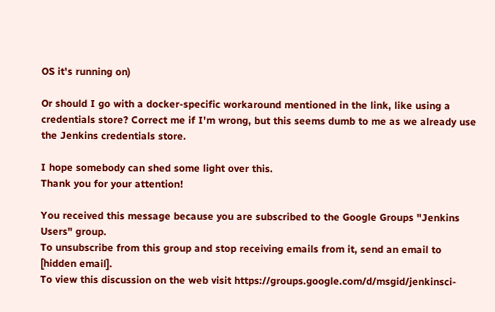OS it's running on)

Or should I go with a docker-specific workaround mentioned in the link, like using a credentials store? Correct me if I'm wrong, but this seems dumb to me as we already use the Jenkins credentials store.

I hope somebody can shed some light over this.
Thank you for your attention!

You received this message because you are subscribed to the Google Groups "Jenkins Users" group.
To unsubscribe from this group and stop receiving emails from it, send an email to [hidden email].
To view this discussion on the web visit https://groups.google.com/d/msgid/jenkinsci-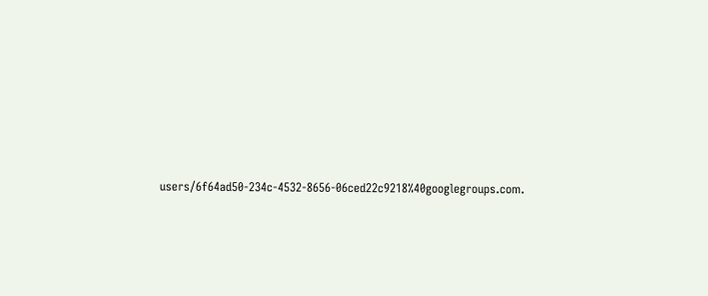users/6f64ad50-234c-4532-8656-06ced22c9218%40googlegroups.com.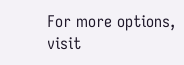For more options, visit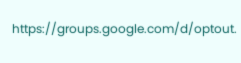https://groups.google.com/d/optout.